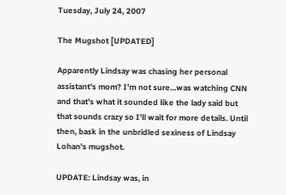Tuesday, July 24, 2007

The Mugshot [UPDATED]

Apparently Lindsay was chasing her personal assistant's mom? I'm not sure...was watching CNN and that's what it sounded like the lady said but that sounds crazy so I'll wait for more details. Until then, bask in the unbridled sexiness of Lindsay Lohan's mugshot.

UPDATE: Lindsay was, in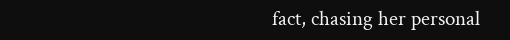fact, chasing her personal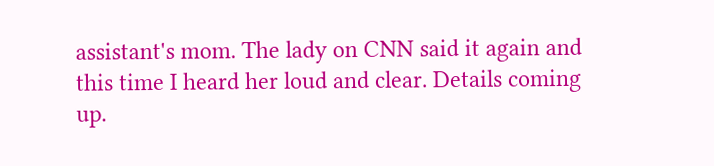assistant's mom. The lady on CNN said it again and this time I heard her loud and clear. Details coming up.